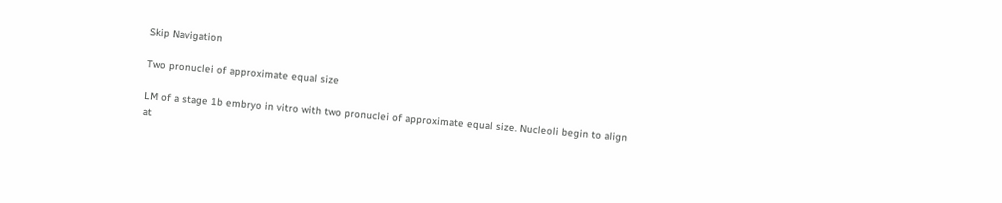Skip Navigation

Two pronuclei of approximate equal size

LM of a stage 1b embryo in vitro with two pronuclei of approximate equal size. Nucleoli begin to align at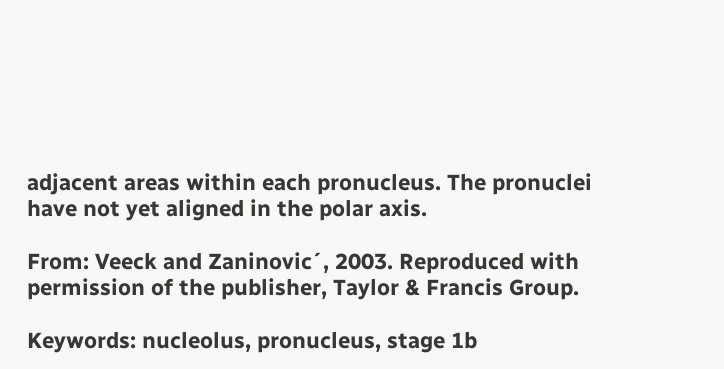adjacent areas within each pronucleus. The pronuclei have not yet aligned in the polar axis.

From: Veeck and Zaninovic´, 2003. Reproduced with permission of the publisher, Taylor & Francis Group.

Keywords: nucleolus, pronucleus, stage 1b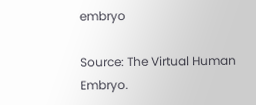embryo

Source: The Virtual Human Embryo.